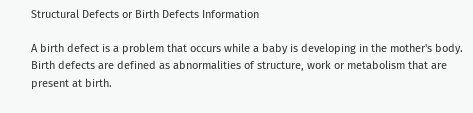Structural Defects or Birth Defects Information

A birth defect is a problem that occurs while a baby is developing in the mother's body. Birth defects are defined as abnormalities of structure, work or metabolism that are present at birth.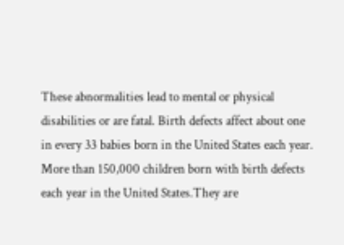These abnormalities lead to mental or physical disabilities or are fatal. Birth defects affect about one in every 33 babies born in the United States each year. More than 150,000 children born with birth defects each year in the United States.They are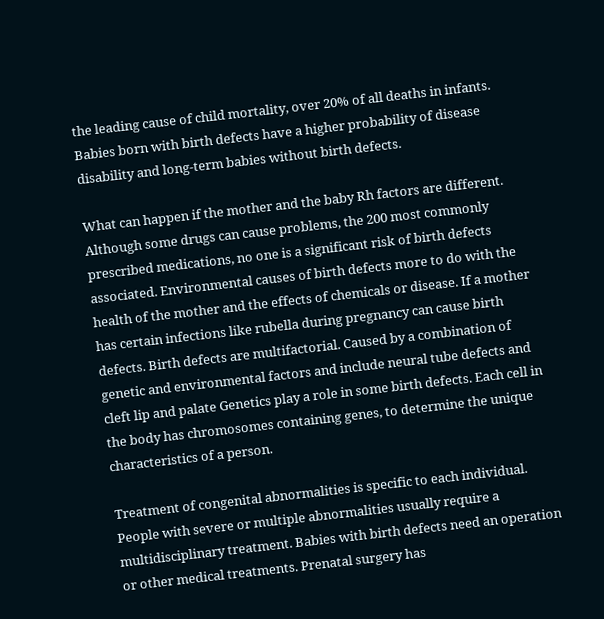the leading cause of child mortality, over 20% of all deaths in infants. Babies born with birth defects have a higher probability of disease disability and long-term babies without birth defects.

What can happen if the mother and the baby Rh factors are different. Although some drugs can cause problems, the 200 most commonly prescribed medications, no one is a significant risk of birth defects associated. Environmental causes of birth defects more to do with the health of the mother and the effects of chemicals or disease. If a mother has certain infections like rubella during pregnancy can cause birth defects. Birth defects are multifactorial. Caused by a combination of genetic and environmental factors and include neural tube defects and cleft lip and palate Genetics play a role in some birth defects. Each cell in the body has chromosomes containing genes, to determine the unique characteristics of a person.

Treatment of congenital abnormalities is specific to each individual. People with severe or multiple abnormalities usually require a multidisciplinary treatment. Babies with birth defects need an operation or other medical treatments. Prenatal surgery has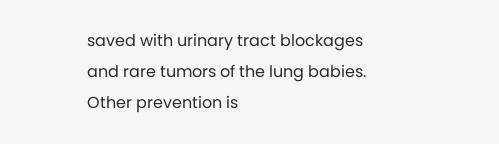saved with urinary tract blockages and rare tumors of the lung babies. Other prevention is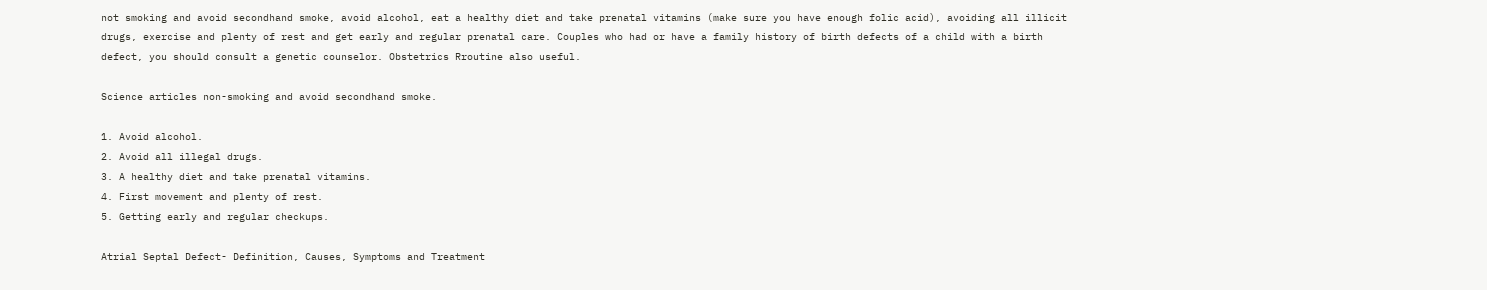not smoking and avoid secondhand smoke, avoid alcohol, eat a healthy diet and take prenatal vitamins (make sure you have enough folic acid), avoiding all illicit drugs, exercise and plenty of rest and get early and regular prenatal care. Couples who had or have a family history of birth defects of a child with a birth defect, you should consult a genetic counselor. Obstetrics Rroutine also useful.

Science articles non-smoking and avoid secondhand smoke.

1. Avoid alcohol.
2. Avoid all illegal drugs.
3. A healthy diet and take prenatal vitamins.
4. First movement and plenty of rest.
5. Getting early and regular checkups.

Atrial Septal Defect- Definition, Causes, Symptoms and Treatment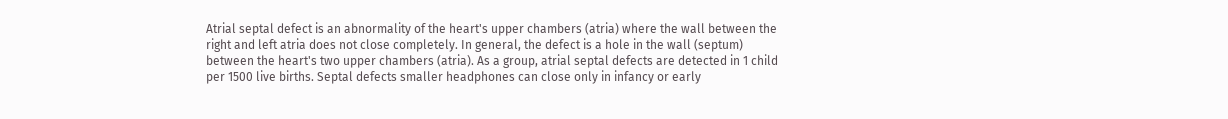Atrial septal defect is an abnormality of the heart's upper chambers (atria) where the wall between the right and left atria does not close completely. In general, the defect is a hole in the wall (septum) between the heart's two upper chambers (atria). As a group, atrial septal defects are detected in 1 child per 1500 live births. Septal defects smaller headphones can close only in infancy or early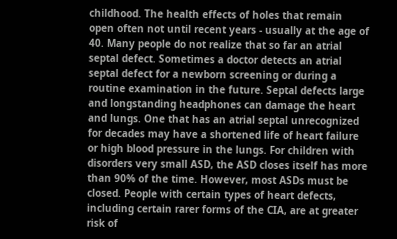childhood. The health effects of holes that remain open often not until recent years - usually at the age of 40. Many people do not realize that so far an atrial septal defect. Sometimes a doctor detects an atrial septal defect for a newborn screening or during a routine examination in the future. Septal defects large and longstanding headphones can damage the heart and lungs. One that has an atrial septal unrecognized for decades may have a shortened life of heart failure or high blood pressure in the lungs. For children with disorders very small ASD, the ASD closes itself has more than 90% of the time. However, most ASDs must be closed. People with certain types of heart defects, including certain rarer forms of the CIA, are at greater risk of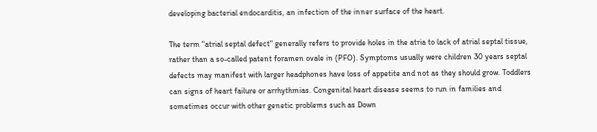developing bacterial endocarditis, an infection of the inner surface of the heart.

The term "atrial septal defect" generally refers to provide holes in the atria to lack of atrial septal tissue, rather than a so-called patent foramen ovale in (PFO). Symptoms usually were children 30 years septal defects may manifest with larger headphones have loss of appetite and not as they should grow. Toddlers can signs of heart failure or arrhythmias. Congenital heart disease seems to run in families and sometimes occur with other genetic problems such as Down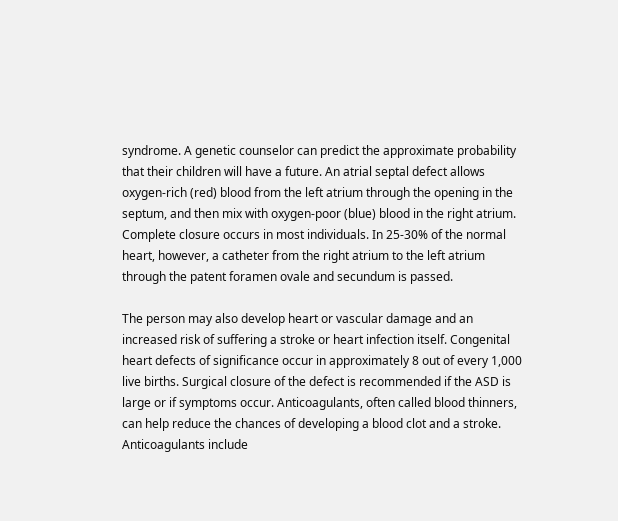syndrome. A genetic counselor can predict the approximate probability that their children will have a future. An atrial septal defect allows oxygen-rich (red) blood from the left atrium through the opening in the septum, and then mix with oxygen-poor (blue) blood in the right atrium. Complete closure occurs in most individuals. In 25-30% of the normal heart, however, a catheter from the right atrium to the left atrium through the patent foramen ovale and secundum is passed.

The person may also develop heart or vascular damage and an increased risk of suffering a stroke or heart infection itself. Congenital heart defects of significance occur in approximately 8 out of every 1,000 live births. Surgical closure of the defect is recommended if the ASD is large or if symptoms occur. Anticoagulants, often called blood thinners, can help reduce the chances of developing a blood clot and a stroke. Anticoagulants include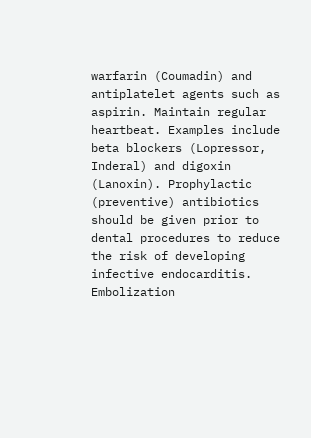warfarin (Coumadin) and antiplatelet agents such as aspirin. Maintain regular heartbeat. Examples include beta blockers (Lopressor, Inderal) and digoxin (Lanoxin). Prophylactic (preventive) antibiotics should be given prior to dental procedures to reduce the risk of developing infective endocarditis. Embolization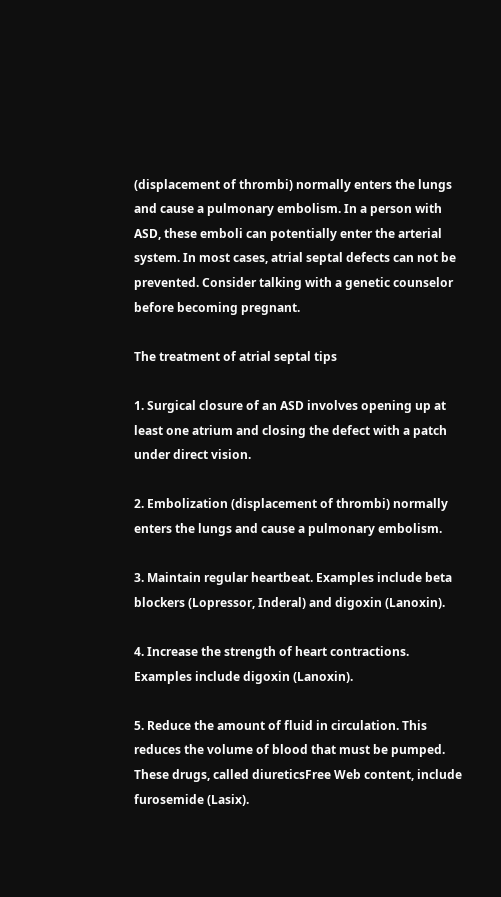(displacement of thrombi) normally enters the lungs and cause a pulmonary embolism. In a person with ASD, these emboli can potentially enter the arterial system. In most cases, atrial septal defects can not be prevented. Consider talking with a genetic counselor before becoming pregnant.

The treatment of atrial septal tips

1. Surgical closure of an ASD involves opening up at least one atrium and closing the defect with a patch under direct vision.

2. Embolization (displacement of thrombi) normally enters the lungs and cause a pulmonary embolism.

3. Maintain regular heartbeat. Examples include beta blockers (Lopressor, Inderal) and digoxin (Lanoxin).

4. Increase the strength of heart contractions. Examples include digoxin (Lanoxin).

5. Reduce the amount of fluid in circulation. This reduces the volume of blood that must be pumped. These drugs, called diureticsFree Web content, include furosemide (Lasix).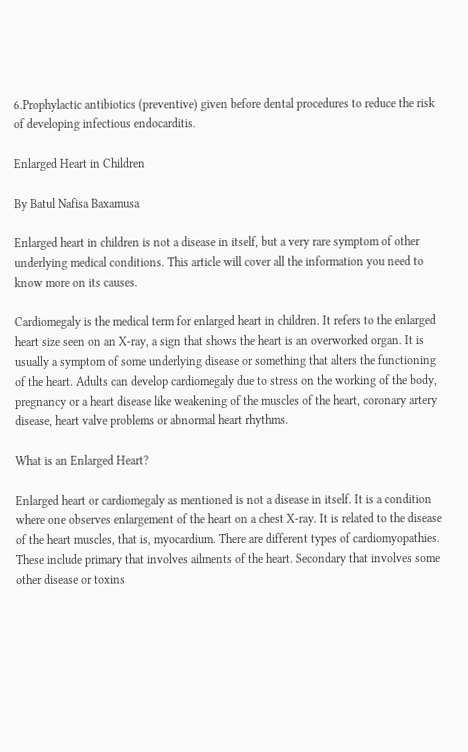6.Prophylactic antibiotics (preventive) given before dental procedures to reduce the risk of developing infectious endocarditis.

Enlarged Heart in Children

By Batul Nafisa Baxamusa

Enlarged heart in children is not a disease in itself, but a very rare symptom of other underlying medical conditions. This article will cover all the information you need to know more on its causes.

Cardiomegaly is the medical term for enlarged heart in children. It refers to the enlarged heart size seen on an X-ray, a sign that shows the heart is an overworked organ. It is usually a symptom of some underlying disease or something that alters the functioning of the heart. Adults can develop cardiomegaly due to stress on the working of the body, pregnancy or a heart disease like weakening of the muscles of the heart, coronary artery disease, heart valve problems or abnormal heart rhythms.

What is an Enlarged Heart?

Enlarged heart or cardiomegaly as mentioned is not a disease in itself. It is a condition where one observes enlargement of the heart on a chest X-ray. It is related to the disease of the heart muscles, that is, myocardium. There are different types of cardiomyopathies. These include primary that involves ailments of the heart. Secondary that involves some other disease or toxins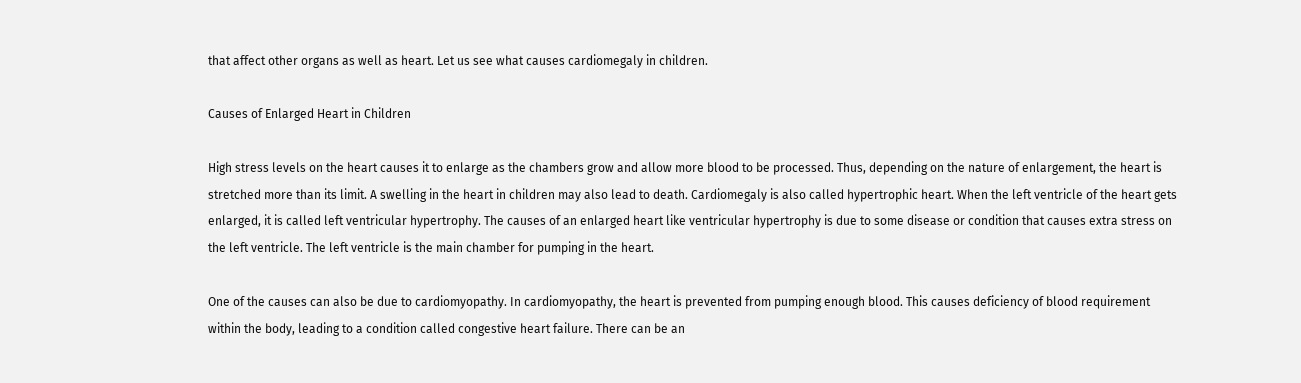that affect other organs as well as heart. Let us see what causes cardiomegaly in children.

Causes of Enlarged Heart in Children

High stress levels on the heart causes it to enlarge as the chambers grow and allow more blood to be processed. Thus, depending on the nature of enlargement, the heart is stretched more than its limit. A swelling in the heart in children may also lead to death. Cardiomegaly is also called hypertrophic heart. When the left ventricle of the heart gets enlarged, it is called left ventricular hypertrophy. The causes of an enlarged heart like ventricular hypertrophy is due to some disease or condition that causes extra stress on the left ventricle. The left ventricle is the main chamber for pumping in the heart.

One of the causes can also be due to cardiomyopathy. In cardiomyopathy, the heart is prevented from pumping enough blood. This causes deficiency of blood requirement within the body, leading to a condition called congestive heart failure. There can be an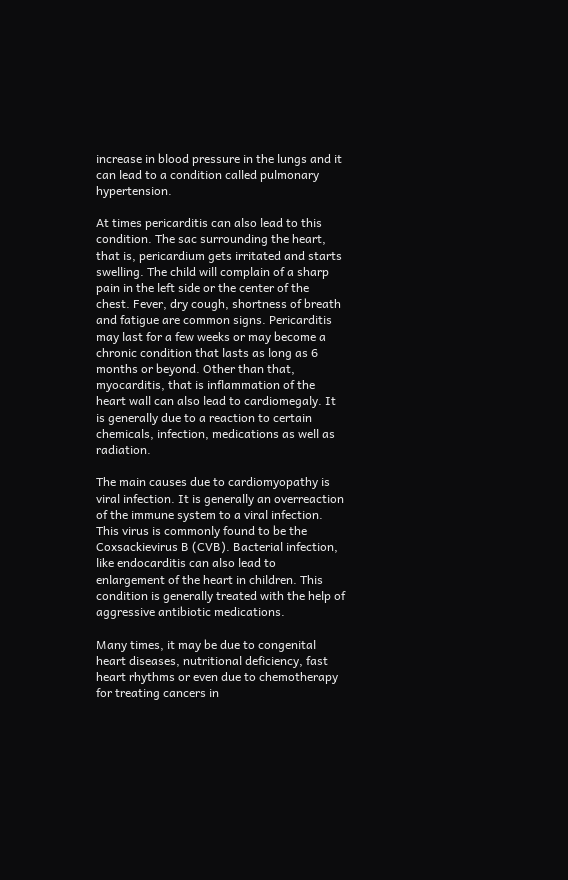increase in blood pressure in the lungs and it can lead to a condition called pulmonary hypertension.

At times pericarditis can also lead to this condition. The sac surrounding the heart, that is, pericardium gets irritated and starts swelling. The child will complain of a sharp pain in the left side or the center of the chest. Fever, dry cough, shortness of breath and fatigue are common signs. Pericarditis may last for a few weeks or may become a chronic condition that lasts as long as 6 months or beyond. Other than that, myocarditis, that is inflammation of the heart wall can also lead to cardiomegaly. It is generally due to a reaction to certain chemicals, infection, medications as well as radiation.

The main causes due to cardiomyopathy is viral infection. It is generally an overreaction of the immune system to a viral infection. This virus is commonly found to be the Coxsackievirus B (CVB). Bacterial infection, like endocarditis can also lead to enlargement of the heart in children. This condition is generally treated with the help of aggressive antibiotic medications.

Many times, it may be due to congenital heart diseases, nutritional deficiency, fast heart rhythms or even due to chemotherapy for treating cancers in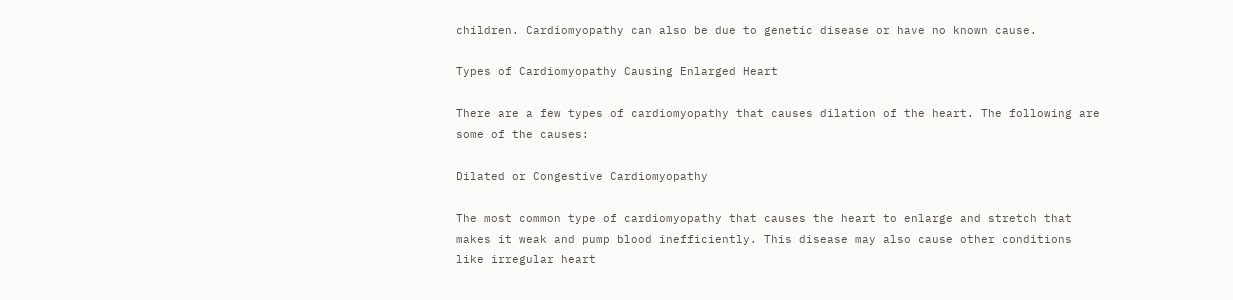children. Cardiomyopathy can also be due to genetic disease or have no known cause.

Types of Cardiomyopathy Causing Enlarged Heart

There are a few types of cardiomyopathy that causes dilation of the heart. The following are some of the causes:

Dilated or Congestive Cardiomyopathy

The most common type of cardiomyopathy that causes the heart to enlarge and stretch that makes it weak and pump blood inefficiently. This disease may also cause other conditions like irregular heart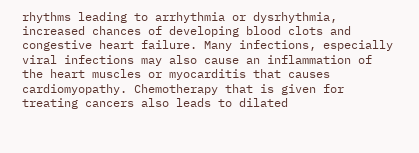rhythms leading to arrhythmia or dysrhythmia, increased chances of developing blood clots and congestive heart failure. Many infections, especially viral infections may also cause an inflammation of the heart muscles or myocarditis that causes cardiomyopathy. Chemotherapy that is given for treating cancers also leads to dilated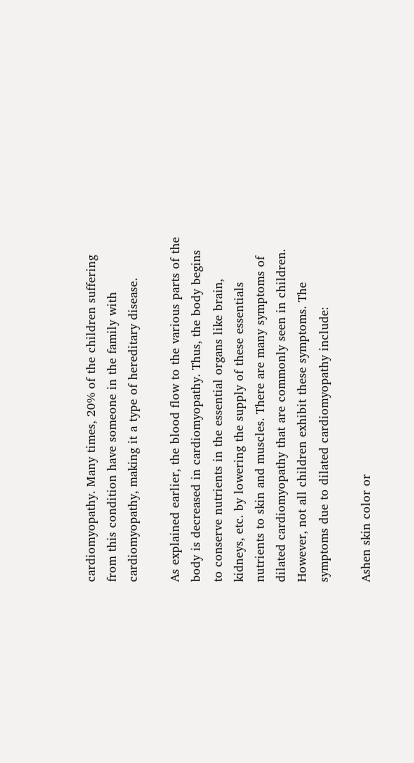cardiomyopathy. Many times, 20% of the children suffering from this condition have someone in the family with cardiomyopathy, making it a type of hereditary disease.

As explained earlier, the blood flow to the various parts of the body is decreased in cardiomyopathy. Thus, the body begins to conserve nutrients in the essential organs like brain, kidneys, etc. by lowering the supply of these essentials nutrients to skin and muscles. There are many symptoms of dilated cardiomyopathy that are commonly seen in children. However, not all children exhibit these symptoms. The symptoms due to dilated cardiomyopathy include:

Ashen skin color or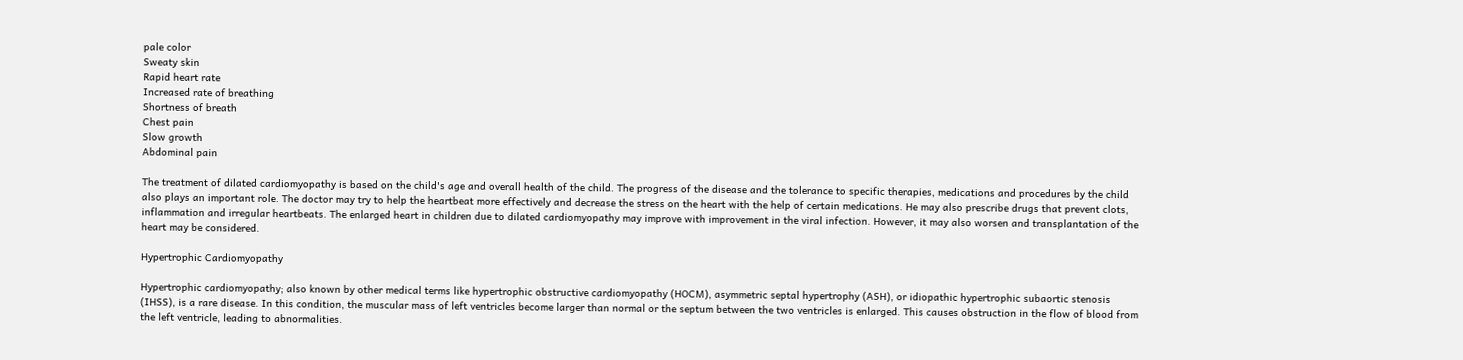pale color
Sweaty skin
Rapid heart rate
Increased rate of breathing
Shortness of breath
Chest pain
Slow growth
Abdominal pain

The treatment of dilated cardiomyopathy is based on the child's age and overall health of the child. The progress of the disease and the tolerance to specific therapies, medications and procedures by the child also plays an important role. The doctor may try to help the heartbeat more effectively and decrease the stress on the heart with the help of certain medications. He may also prescribe drugs that prevent clots, inflammation and irregular heartbeats. The enlarged heart in children due to dilated cardiomyopathy may improve with improvement in the viral infection. However, it may also worsen and transplantation of the heart may be considered.

Hypertrophic Cardiomyopathy

Hypertrophic cardiomyopathy; also known by other medical terms like hypertrophic obstructive cardiomyopathy (HOCM), asymmetric septal hypertrophy (ASH), or idiopathic hypertrophic subaortic stenosis (IHSS), is a rare disease. In this condition, the muscular mass of left ventricles become larger than normal or the septum between the two ventricles is enlarged. This causes obstruction in the flow of blood from the left ventricle, leading to abnormalities.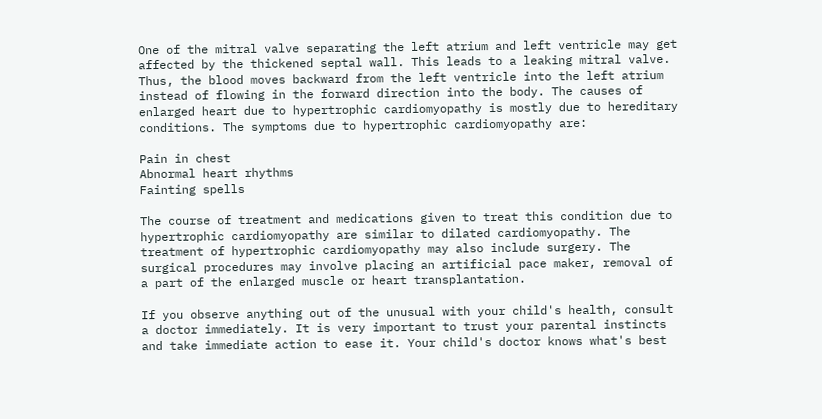One of the mitral valve separating the left atrium and left ventricle may get affected by the thickened septal wall. This leads to a leaking mitral valve. Thus, the blood moves backward from the left ventricle into the left atrium instead of flowing in the forward direction into the body. The causes of enlarged heart due to hypertrophic cardiomyopathy is mostly due to hereditary conditions. The symptoms due to hypertrophic cardiomyopathy are:

Pain in chest
Abnormal heart rhythms
Fainting spells

The course of treatment and medications given to treat this condition due to hypertrophic cardiomyopathy are similar to dilated cardiomyopathy. The treatment of hypertrophic cardiomyopathy may also include surgery. The surgical procedures may involve placing an artificial pace maker, removal of a part of the enlarged muscle or heart transplantation.

If you observe anything out of the unusual with your child's health, consult a doctor immediately. It is very important to trust your parental instincts and take immediate action to ease it. Your child's doctor knows what's best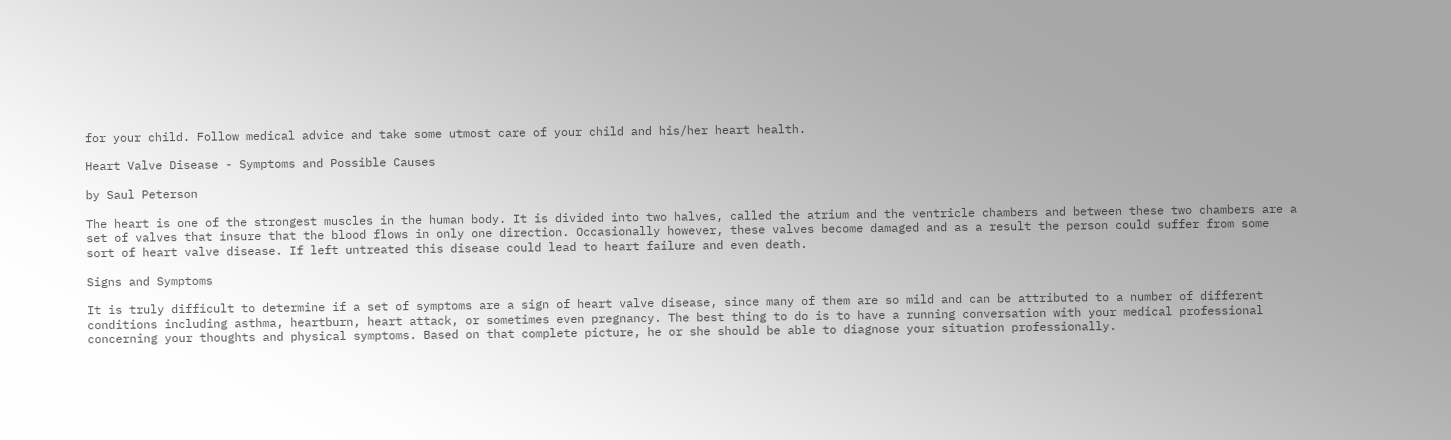for your child. Follow medical advice and take some utmost care of your child and his/her heart health.

Heart Valve Disease - Symptoms and Possible Causes

by Saul Peterson

The heart is one of the strongest muscles in the human body. It is divided into two halves, called the atrium and the ventricle chambers and between these two chambers are a set of valves that insure that the blood flows in only one direction. Occasionally however, these valves become damaged and as a result the person could suffer from some sort of heart valve disease. If left untreated this disease could lead to heart failure and even death.

Signs and Symptoms

It is truly difficult to determine if a set of symptoms are a sign of heart valve disease, since many of them are so mild and can be attributed to a number of different conditions including asthma, heartburn, heart attack, or sometimes even pregnancy. The best thing to do is to have a running conversation with your medical professional concerning your thoughts and physical symptoms. Based on that complete picture, he or she should be able to diagnose your situation professionally.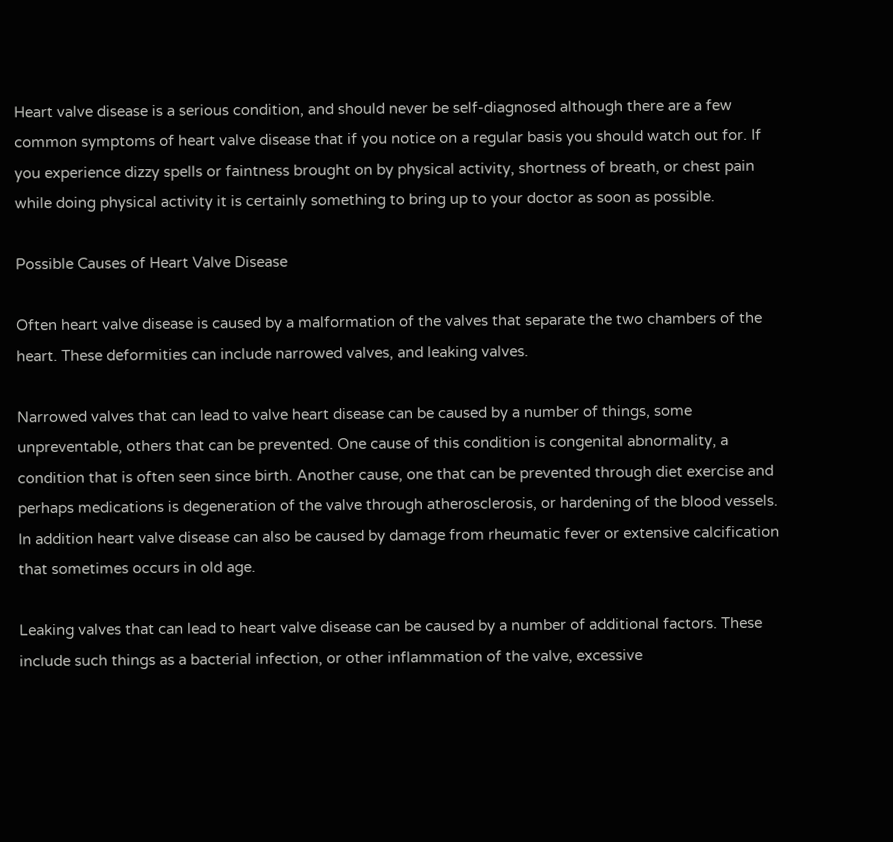Heart valve disease is a serious condition, and should never be self-diagnosed although there are a few common symptoms of heart valve disease that if you notice on a regular basis you should watch out for. If you experience dizzy spells or faintness brought on by physical activity, shortness of breath, or chest pain while doing physical activity it is certainly something to bring up to your doctor as soon as possible.

Possible Causes of Heart Valve Disease

Often heart valve disease is caused by a malformation of the valves that separate the two chambers of the heart. These deformities can include narrowed valves, and leaking valves.

Narrowed valves that can lead to valve heart disease can be caused by a number of things, some unpreventable, others that can be prevented. One cause of this condition is congenital abnormality, a condition that is often seen since birth. Another cause, one that can be prevented through diet exercise and perhaps medications is degeneration of the valve through atherosclerosis, or hardening of the blood vessels. In addition heart valve disease can also be caused by damage from rheumatic fever or extensive calcification that sometimes occurs in old age.

Leaking valves that can lead to heart valve disease can be caused by a number of additional factors. These include such things as a bacterial infection, or other inflammation of the valve, excessive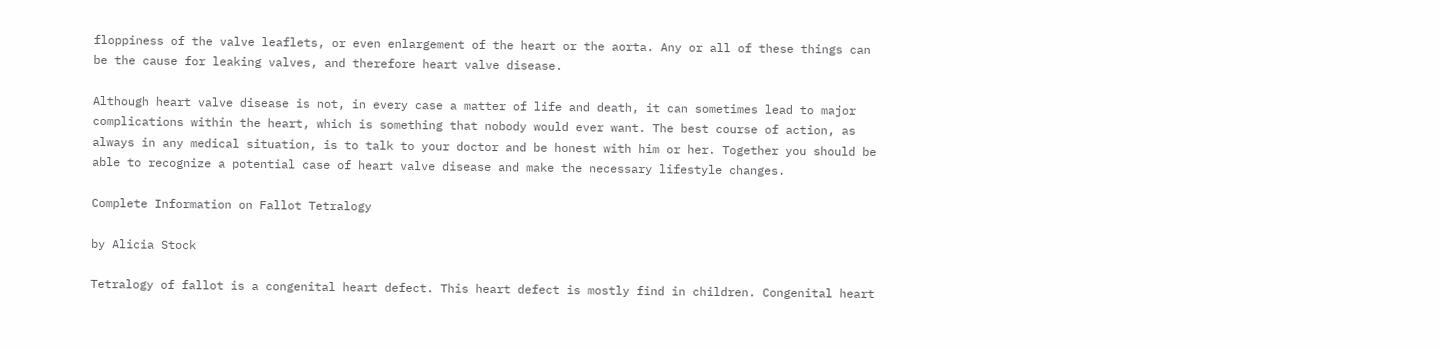floppiness of the valve leaflets, or even enlargement of the heart or the aorta. Any or all of these things can be the cause for leaking valves, and therefore heart valve disease.

Although heart valve disease is not, in every case a matter of life and death, it can sometimes lead to major complications within the heart, which is something that nobody would ever want. The best course of action, as always in any medical situation, is to talk to your doctor and be honest with him or her. Together you should be able to recognize a potential case of heart valve disease and make the necessary lifestyle changes.

Complete Information on Fallot Tetralogy

by Alicia Stock

Tetralogy of fallot is a congenital heart defect. This heart defect is mostly find in children. Congenital heart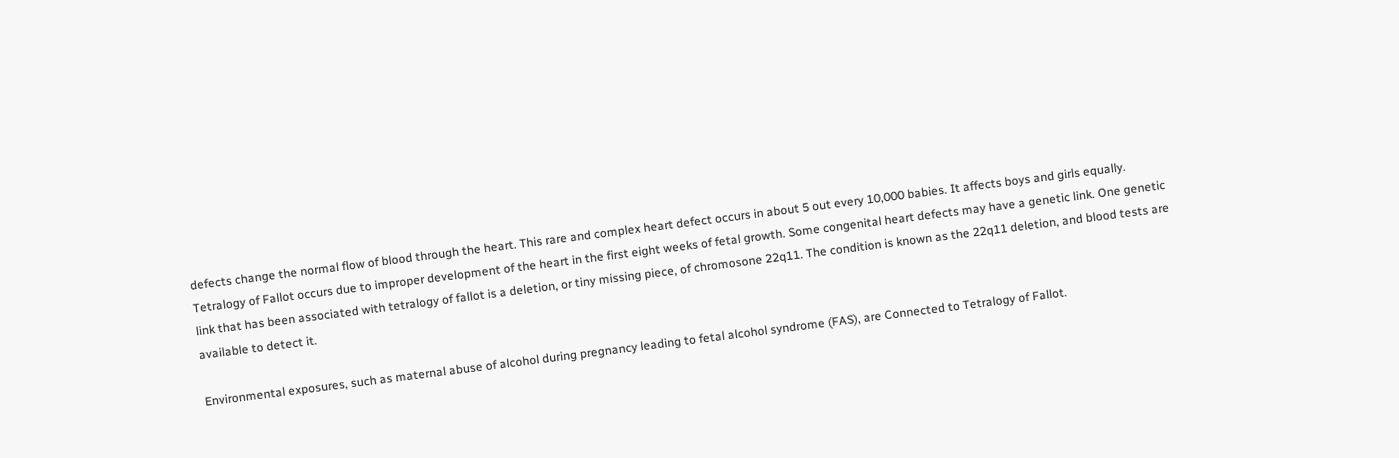defects change the normal flow of blood through the heart. This rare and complex heart defect occurs in about 5 out every 10,000 babies. It affects boys and girls equally. Tetralogy of Fallot occurs due to improper development of the heart in the first eight weeks of fetal growth. Some congenital heart defects may have a genetic link. One genetic link that has been associated with tetralogy of fallot is a deletion, or tiny missing piece, of chromosone 22q11. The condition is known as the 22q11 deletion, and blood tests are available to detect it.

Environmental exposures, such as maternal abuse of alcohol during pregnancy leading to fetal alcohol syndrome (FAS), are Connected to Tetralogy of Fallot.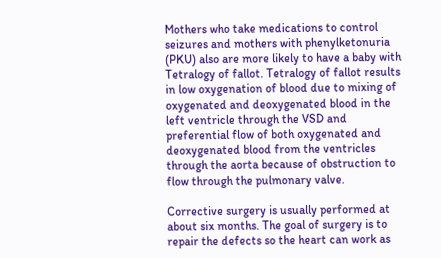Mothers who take medications to control seizures and mothers with phenylketonuria (PKU) also are more likely to have a baby with Tetralogy of fallot. Tetralogy of fallot results in low oxygenation of blood due to mixing of oxygenated and deoxygenated blood in the left ventricle through the VSD and preferential flow of both oxygenated and deoxygenated blood from the ventricles through the aorta because of obstruction to flow through the pulmonary valve.

Corrective surgery is usually performed at about six months. The goal of surgery is to repair the defects so the heart can work as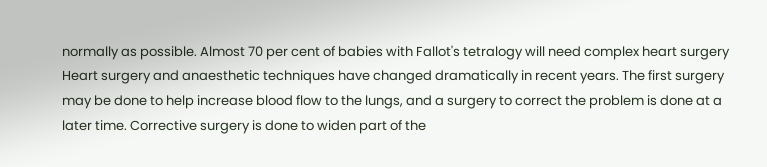normally as possible. Almost 70 per cent of babies with Fallot's tetralogy will need complex heart surgery Heart surgery and anaesthetic techniques have changed dramatically in recent years. The first surgery may be done to help increase blood flow to the lungs, and a surgery to correct the problem is done at a later time. Corrective surgery is done to widen part of the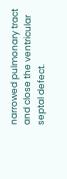narrowed pulmonary tract and close the ventricular septal defect.